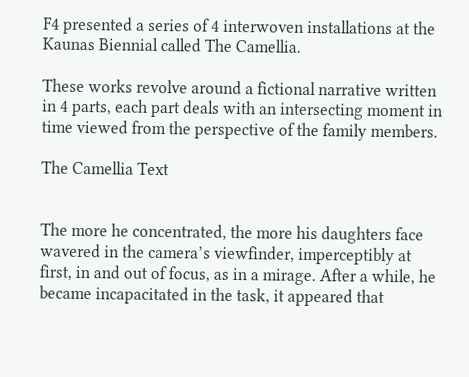F4 presented a series of 4 interwoven installations at the Kaunas Biennial called The Camellia.

These works revolve around a fictional narrative written in 4 parts, each part deals with an intersecting moment in time viewed from the perspective of the family members.

The Camellia Text


The more he concentrated, the more his daughters face wavered in the camera’s viewfinder, imperceptibly at first, in and out of focus, as in a mirage. After a while, he became incapacitated in the task, it appeared that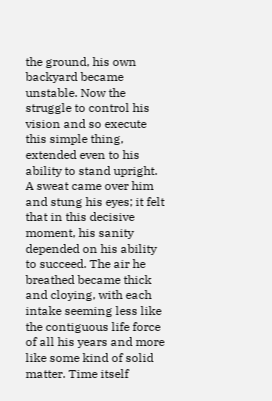the ground, his own backyard became unstable. Now the struggle to control his vision and so execute this simple thing, extended even to his ability to stand upright. A sweat came over him and stung his eyes; it felt that in this decisive moment, his sanity depended on his ability to succeed. The air he breathed became thick and cloying, with each intake seeming less like the contiguous life force of all his years and more like some kind of solid matter. Time itself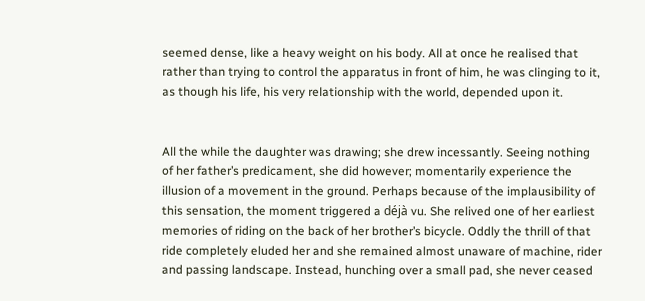seemed dense, like a heavy weight on his body. All at once he realised that rather than trying to control the apparatus in front of him, he was clinging to it, as though his life, his very relationship with the world, depended upon it.


All the while the daughter was drawing; she drew incessantly. Seeing nothing of her father’s predicament, she did however; momentarily experience the illusion of a movement in the ground. Perhaps because of the implausibility of this sensation, the moment triggered a déjà vu. She relived one of her earliest memories of riding on the back of her brother’s bicycle. Oddly the thrill of that ride completely eluded her and she remained almost unaware of machine, rider and passing landscape. Instead, hunching over a small pad, she never ceased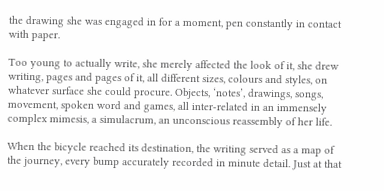the drawing she was engaged in for a moment, pen constantly in contact with paper.

Too young to actually write, she merely affected the look of it, she drew writing, pages and pages of it, all different sizes, colours and styles, on whatever surface she could procure. Objects, ‘notes’, drawings, songs, movement, spoken word and games, all inter-related in an immensely complex mimesis, a simulacrum, an unconscious reassembly of her life.

When the bicycle reached its destination, the writing served as a map of the journey, every bump accurately recorded in minute detail. Just at that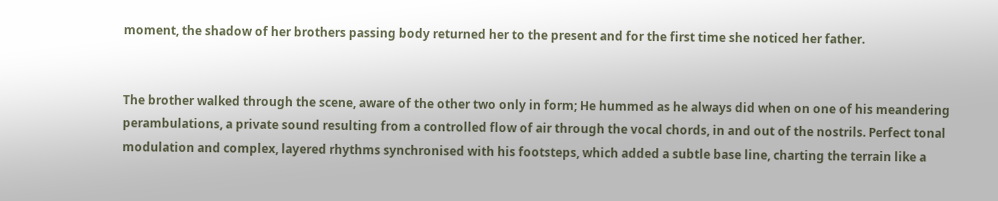moment, the shadow of her brothers passing body returned her to the present and for the first time she noticed her father.


The brother walked through the scene, aware of the other two only in form; He hummed as he always did when on one of his meandering perambulations, a private sound resulting from a controlled flow of air through the vocal chords, in and out of the nostrils. Perfect tonal modulation and complex, layered rhythms synchronised with his footsteps, which added a subtle base line, charting the terrain like a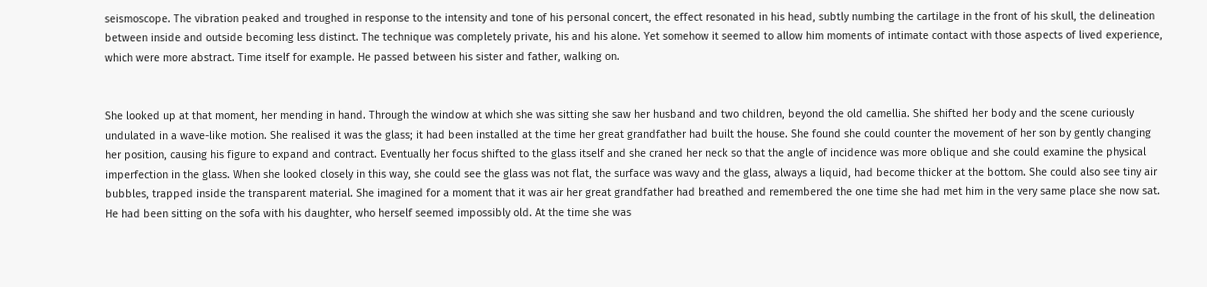seismoscope. The vibration peaked and troughed in response to the intensity and tone of his personal concert, the effect resonated in his head, subtly numbing the cartilage in the front of his skull, the delineation between inside and outside becoming less distinct. The technique was completely private, his and his alone. Yet somehow it seemed to allow him moments of intimate contact with those aspects of lived experience, which were more abstract. Time itself for example. He passed between his sister and father, walking on.


She looked up at that moment, her mending in hand. Through the window at which she was sitting she saw her husband and two children, beyond the old camellia. She shifted her body and the scene curiously undulated in a wave-like motion. She realised it was the glass; it had been installed at the time her great grandfather had built the house. She found she could counter the movement of her son by gently changing her position, causing his figure to expand and contract. Eventually her focus shifted to the glass itself and she craned her neck so that the angle of incidence was more oblique and she could examine the physical imperfection in the glass. When she looked closely in this way, she could see the glass was not flat, the surface was wavy and the glass, always a liquid, had become thicker at the bottom. She could also see tiny air bubbles, trapped inside the transparent material. She imagined for a moment that it was air her great grandfather had breathed and remembered the one time she had met him in the very same place she now sat. He had been sitting on the sofa with his daughter, who herself seemed impossibly old. At the time she was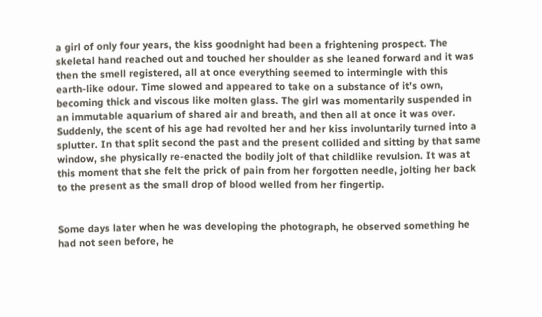a girl of only four years, the kiss goodnight had been a frightening prospect. The skeletal hand reached out and touched her shoulder as she leaned forward and it was then the smell registered, all at once everything seemed to intermingle with this earth-like odour. Time slowed and appeared to take on a substance of it’s own, becoming thick and viscous like molten glass. The girl was momentarily suspended in an immutable aquarium of shared air and breath, and then all at once it was over. Suddenly, the scent of his age had revolted her and her kiss involuntarily turned into a splutter. In that split second the past and the present collided and sitting by that same window, she physically re-enacted the bodily jolt of that childlike revulsion. It was at this moment that she felt the prick of pain from her forgotten needle, jolting her back to the present as the small drop of blood welled from her fingertip.


Some days later when he was developing the photograph, he observed something he had not seen before, he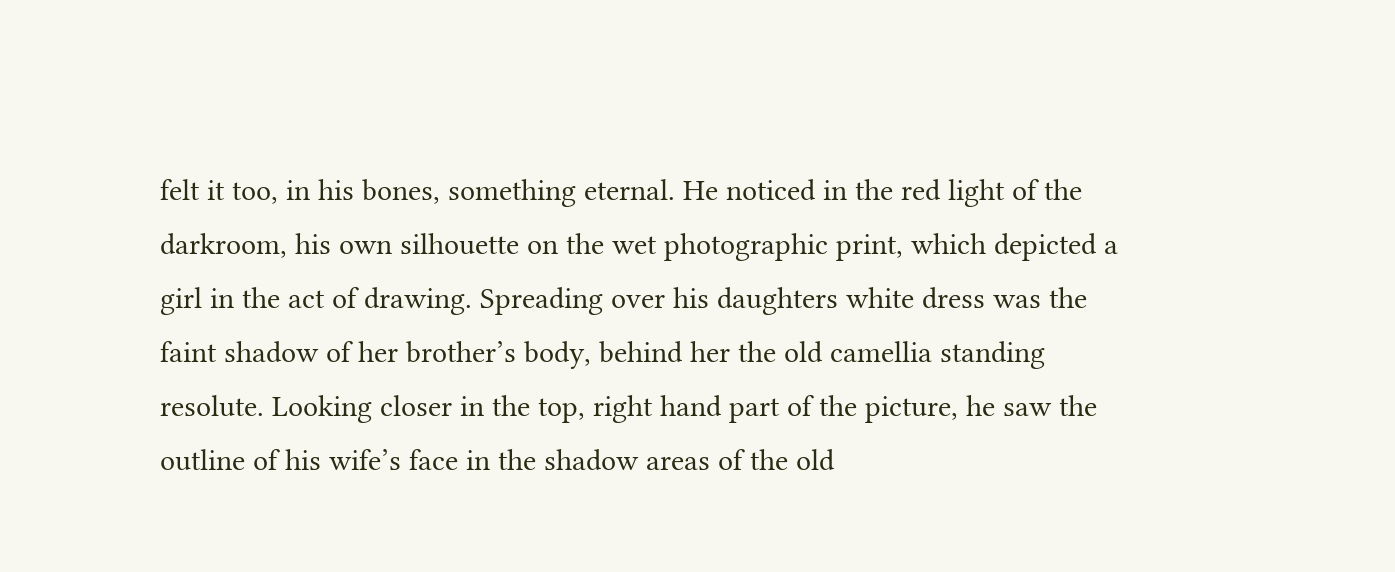felt it too, in his bones, something eternal. He noticed in the red light of the darkroom, his own silhouette on the wet photographic print, which depicted a girl in the act of drawing. Spreading over his daughters white dress was the faint shadow of her brother’s body, behind her the old camellia standing resolute. Looking closer in the top, right hand part of the picture, he saw the outline of his wife’s face in the shadow areas of the old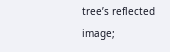tree’s reflected image;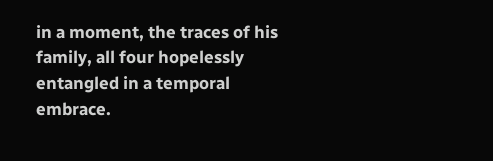in a moment, the traces of his family, all four hopelessly entangled in a temporal embrace.